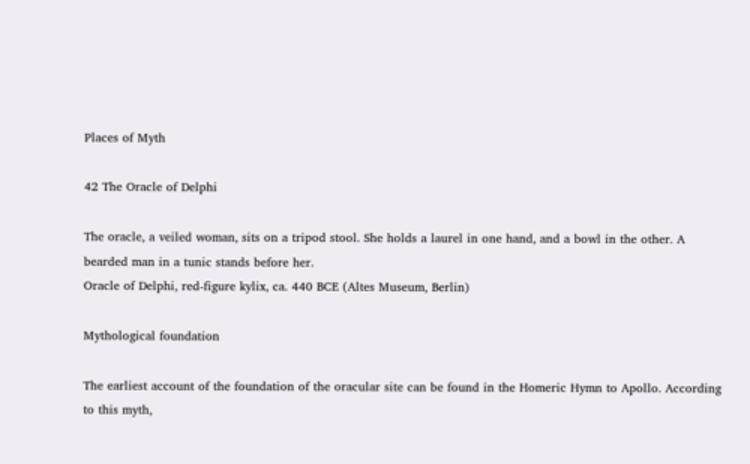Places of Myth

42 The Oracle of Delphi

The oracle, a veiled woman, sits on a tripod stool. She holds a laurel in one hand, and a bowl in the other. A bearded man in a tunic stands before her.
Oracle of Delphi, red-figure kylix, ca. 440 BCE (Altes Museum, Berlin)

Mythological foundation

The earliest account of the foundation of the oracular site can be found in the Homeric Hymn to Apollo. According to this myth,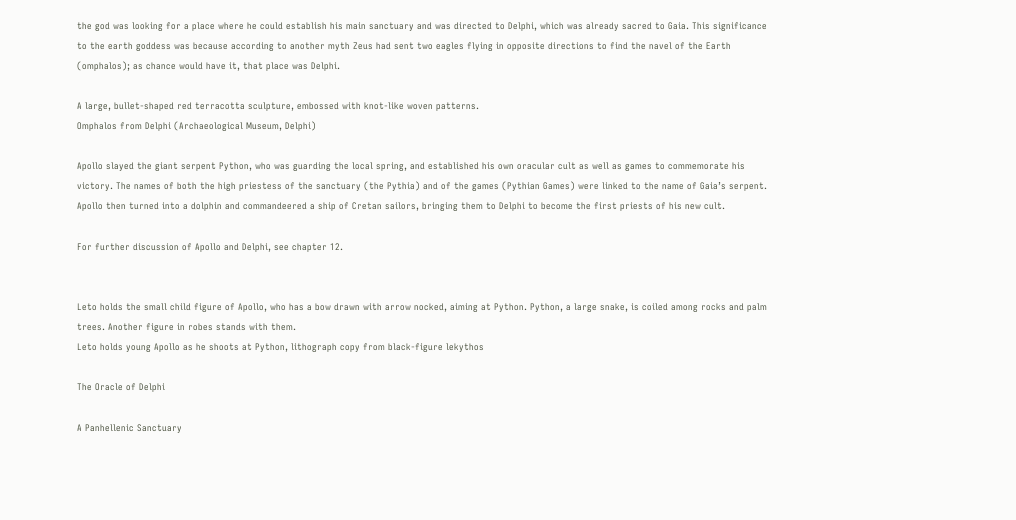the god was looking for a place where he could establish his main sanctuary and was directed to Delphi, which was already sacred to Gaia. This significance to the earth goddess was because according to another myth Zeus had sent two eagles flying in opposite directions to find the navel of the Earth (omphalos); as chance would have it, that place was Delphi.

A large, bullet-shaped red terracotta sculpture, embossed with knot-like woven patterns.
Omphalos from Delphi (Archaeological Museum, Delphi)

Apollo slayed the giant serpent Python, who was guarding the local spring, and established his own oracular cult as well as games to commemorate his victory. The names of both the high priestess of the sanctuary (the Pythia) and of the games (Pythian Games) were linked to the name of Gaia’s serpent. Apollo then turned into a dolphin and commandeered a ship of Cretan sailors, bringing them to Delphi to become the first priests of his new cult.

For further discussion of Apollo and Delphi, see chapter 12.


Leto holds the small child figure of Apollo, who has a bow drawn with arrow nocked, aiming at Python. Python, a large snake, is coiled among rocks and palm trees. Another figure in robes stands with them.
Leto holds young Apollo as he shoots at Python, lithograph copy from black-figure lekythos

The Oracle of Delphi

A Panhellenic Sanctuary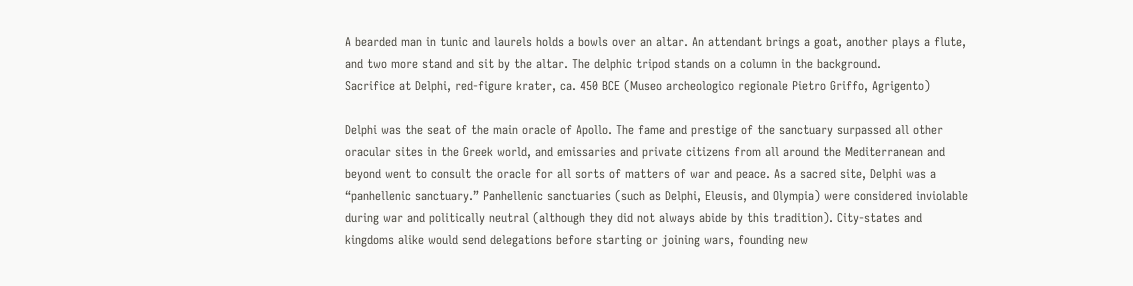A bearded man in tunic and laurels holds a bowls over an altar. An attendant brings a goat, another plays a flute, and two more stand and sit by the altar. The delphic tripod stands on a column in the background.
Sacrifice at Delphi, red-figure krater, ca. 450 BCE (Museo archeologico regionale Pietro Griffo, Agrigento)

Delphi was the seat of the main oracle of Apollo. The fame and prestige of the sanctuary surpassed all other oracular sites in the Greek world, and emissaries and private citizens from all around the Mediterranean and beyond went to consult the oracle for all sorts of matters of war and peace. As a sacred site, Delphi was a “panhellenic sanctuary.” Panhellenic sanctuaries (such as Delphi, Eleusis, and Olympia) were considered inviolable during war and politically neutral (although they did not always abide by this tradition). City-states and kingdoms alike would send delegations before starting or joining wars, founding new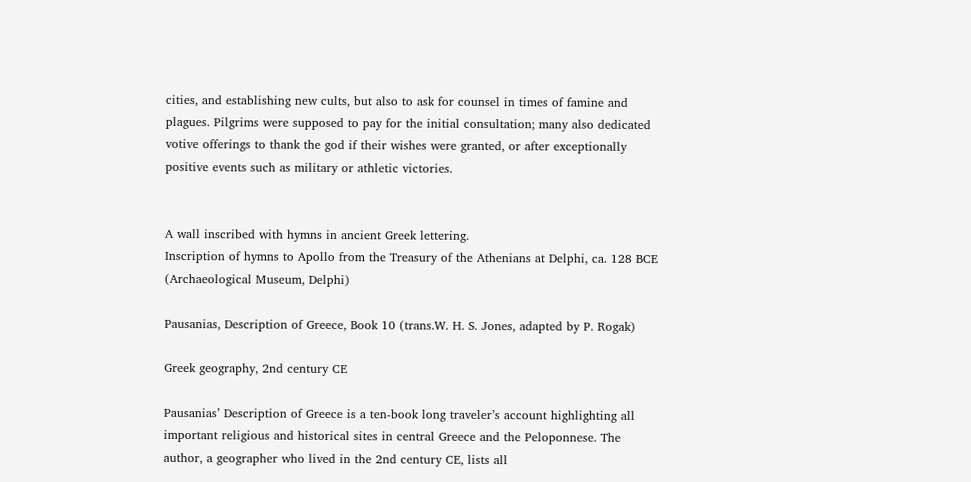cities, and establishing new cults, but also to ask for counsel in times of famine and plagues. Pilgrims were supposed to pay for the initial consultation; many also dedicated votive offerings to thank the god if their wishes were granted, or after exceptionally positive events such as military or athletic victories.


A wall inscribed with hymns in ancient Greek lettering.
Inscription of hymns to Apollo from the Treasury of the Athenians at Delphi, ca. 128 BCE (Archaeological Museum, Delphi)

Pausanias, Description of Greece, Book 10 (trans.W. H. S. Jones, adapted by P. Rogak)

Greek geography, 2nd century CE

Pausanias’ Description of Greece is a ten-book long traveler’s account highlighting all important religious and historical sites in central Greece and the Peloponnese. The author, a geographer who lived in the 2nd century CE, lists all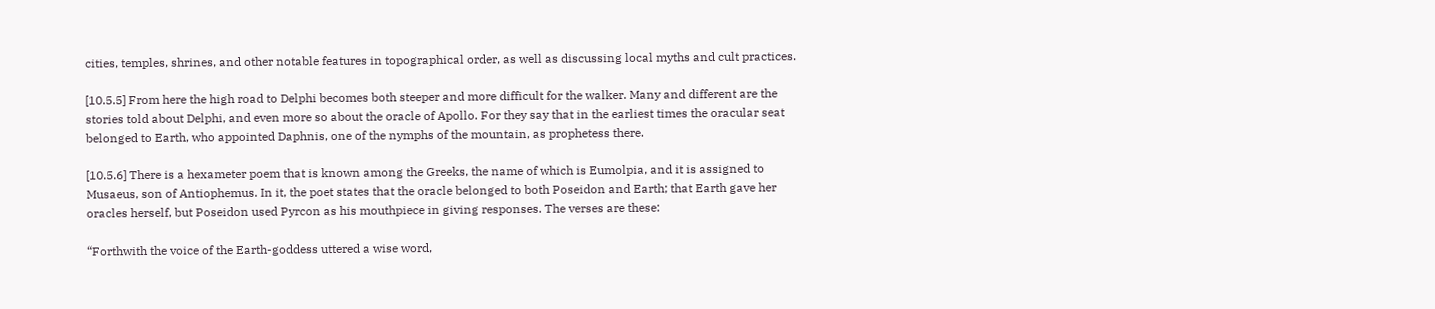cities, temples, shrines, and other notable features in topographical order, as well as discussing local myths and cult practices.

[10.5.5] From here the high road to Delphi becomes both steeper and more difficult for the walker. Many and different are the stories told about Delphi, and even more so about the oracle of Apollo. For they say that in the earliest times the oracular seat belonged to Earth, who appointed Daphnis, one of the nymphs of the mountain, as prophetess there.

[10.5.6] There is a hexameter poem that is known among the Greeks, the name of which is Eumolpia, and it is assigned to Musaeus, son of Antiophemus. In it, the poet states that the oracle belonged to both Poseidon and Earth; that Earth gave her oracles herself, but Poseidon used Pyrcon as his mouthpiece in giving responses. The verses are these:

“Forthwith the voice of the Earth-goddess uttered a wise word,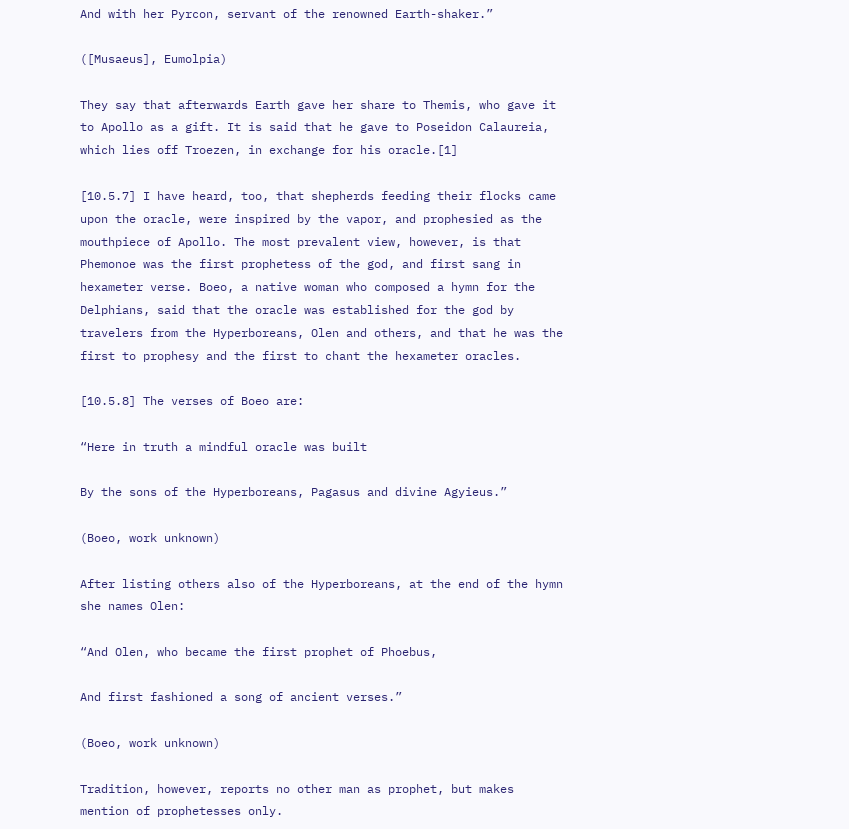And with her Pyrcon, servant of the renowned Earth-shaker.”

([Musaeus], Eumolpia)

They say that afterwards Earth gave her share to Themis, who gave it to Apollo as a gift. It is said that he gave to Poseidon Calaureia, which lies off Troezen, in exchange for his oracle.[1]

[10.5.7] I have heard, too, that shepherds feeding their flocks came upon the oracle, were inspired by the vapor, and prophesied as the mouthpiece of Apollo. The most prevalent view, however, is that Phemonoe was the first prophetess of the god, and first sang in hexameter verse. Boeo, a native woman who composed a hymn for the Delphians, said that the oracle was established for the god by travelers from the Hyperboreans, Olen and others, and that he was the first to prophesy and the first to chant the hexameter oracles.

[10.5.8] The verses of Boeo are:

“Here in truth a mindful oracle was built

By the sons of the Hyperboreans, Pagasus and divine Agyieus.”

(Boeo, work unknown)

After listing others also of the Hyperboreans, at the end of the hymn she names Olen:

“And Olen, who became the first prophet of Phoebus,

And first fashioned a song of ancient verses.”

(Boeo, work unknown)

Tradition, however, reports no other man as prophet, but makes mention of prophetesses only.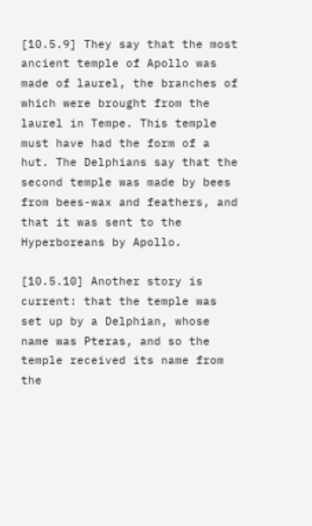[10.5.9] They say that the most ancient temple of Apollo was made of laurel, the branches of which were brought from the laurel in Tempe. This temple must have had the form of a hut. The Delphians say that the second temple was made by bees from bees-wax and feathers, and that it was sent to the Hyperboreans by Apollo.

[10.5.10] Another story is current: that the temple was set up by a Delphian, whose name was Pteras, and so the temple received its name from the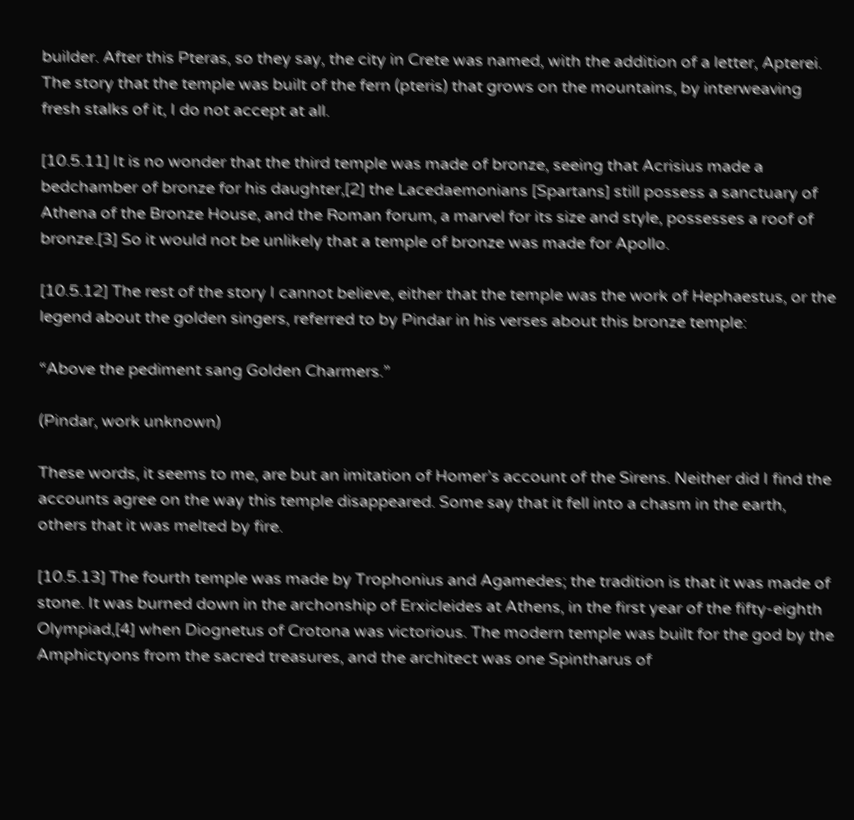builder. After this Pteras, so they say, the city in Crete was named, with the addition of a letter, Apterei. The story that the temple was built of the fern (pteris) that grows on the mountains, by interweaving fresh stalks of it, I do not accept at all.

[10.5.11] It is no wonder that the third temple was made of bronze, seeing that Acrisius made a bedchamber of bronze for his daughter,[2] the Lacedaemonians [Spartans] still possess a sanctuary of Athena of the Bronze House, and the Roman forum, a marvel for its size and style, possesses a roof of bronze.[3] So it would not be unlikely that a temple of bronze was made for Apollo.

[10.5.12] The rest of the story I cannot believe, either that the temple was the work of Hephaestus, or the legend about the golden singers, referred to by Pindar in his verses about this bronze temple:

“Above the pediment sang Golden Charmers.”

(Pindar, work unknown)

These words, it seems to me, are but an imitation of Homer’s account of the Sirens. Neither did I find the accounts agree on the way this temple disappeared. Some say that it fell into a chasm in the earth, others that it was melted by fire.

[10.5.13] The fourth temple was made by Trophonius and Agamedes; the tradition is that it was made of stone. It was burned down in the archonship of Erxicleides at Athens, in the first year of the fifty-eighth Olympiad,[4] when Diognetus of Crotona was victorious. The modern temple was built for the god by the Amphictyons from the sacred treasures, and the architect was one Spintharus of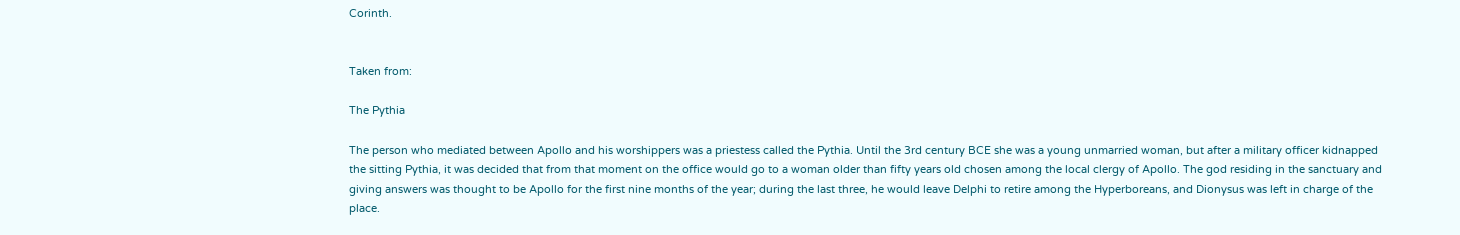Corinth.


Taken from:

The Pythia

The person who mediated between Apollo and his worshippers was a priestess called the Pythia. Until the 3rd century BCE she was a young unmarried woman, but after a military officer kidnapped the sitting Pythia, it was decided that from that moment on the office would go to a woman older than fifty years old chosen among the local clergy of Apollo. The god residing in the sanctuary and giving answers was thought to be Apollo for the first nine months of the year; during the last three, he would leave Delphi to retire among the Hyperboreans, and Dionysus was left in charge of the place.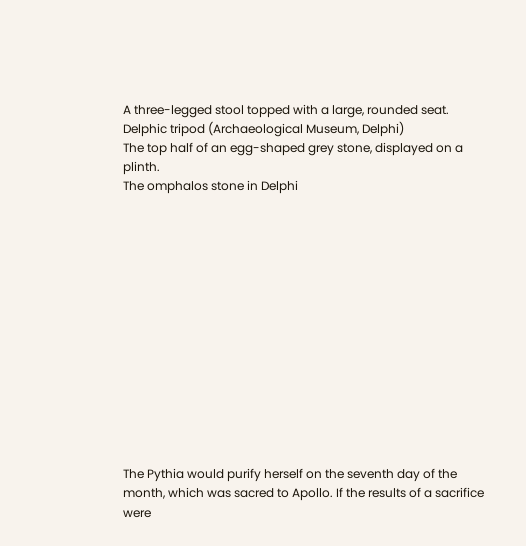A three-legged stool topped with a large, rounded seat.
Delphic tripod (Archaeological Museum, Delphi)
The top half of an egg-shaped grey stone, displayed on a plinth.
The omphalos stone in Delphi














The Pythia would purify herself on the seventh day of the month, which was sacred to Apollo. If the results of a sacrifice were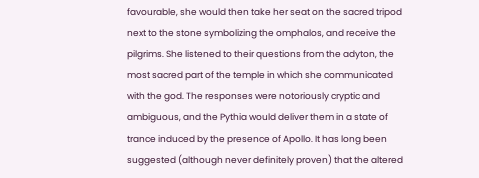favourable, she would then take her seat on the sacred tripod next to the stone symbolizing the omphalos, and receive the pilgrims. She listened to their questions from the adyton, the most sacred part of the temple in which she communicated with the god. The responses were notoriously cryptic and ambiguous, and the Pythia would deliver them in a state of trance induced by the presence of Apollo. It has long been suggested (although never definitely proven) that the altered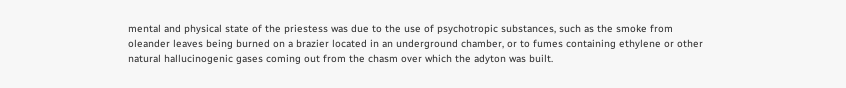mental and physical state of the priestess was due to the use of psychotropic substances, such as the smoke from oleander leaves being burned on a brazier located in an underground chamber, or to fumes containing ethylene or other natural hallucinogenic gases coming out from the chasm over which the adyton was built.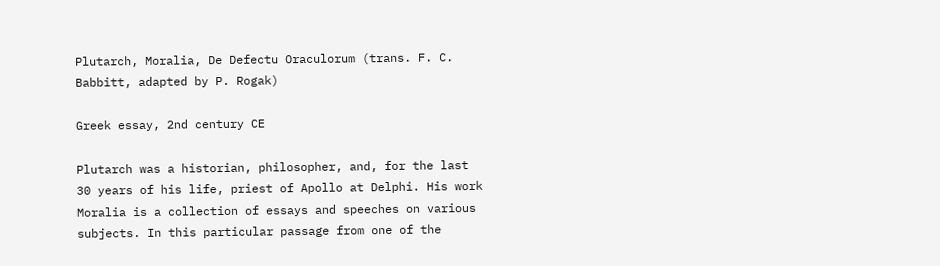Plutarch, Moralia, De Defectu Oraculorum (trans. F. C. Babbitt, adapted by P. Rogak)

Greek essay, 2nd century CE

Plutarch was a historian, philosopher, and, for the last 30 years of his life, priest of Apollo at Delphi. His work Moralia is a collection of essays and speeches on various subjects. In this particular passage from one of the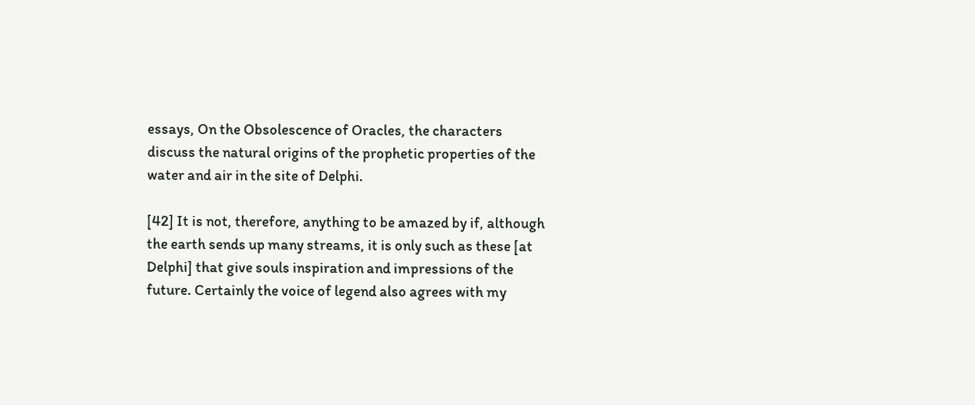essays, On the Obsolescence of Oracles, the characters discuss the natural origins of the prophetic properties of the water and air in the site of Delphi.

[42] It is not, therefore, anything to be amazed by if, although the earth sends up many streams, it is only such as these [at Delphi] that give souls inspiration and impressions of the future. Certainly the voice of legend also agrees with my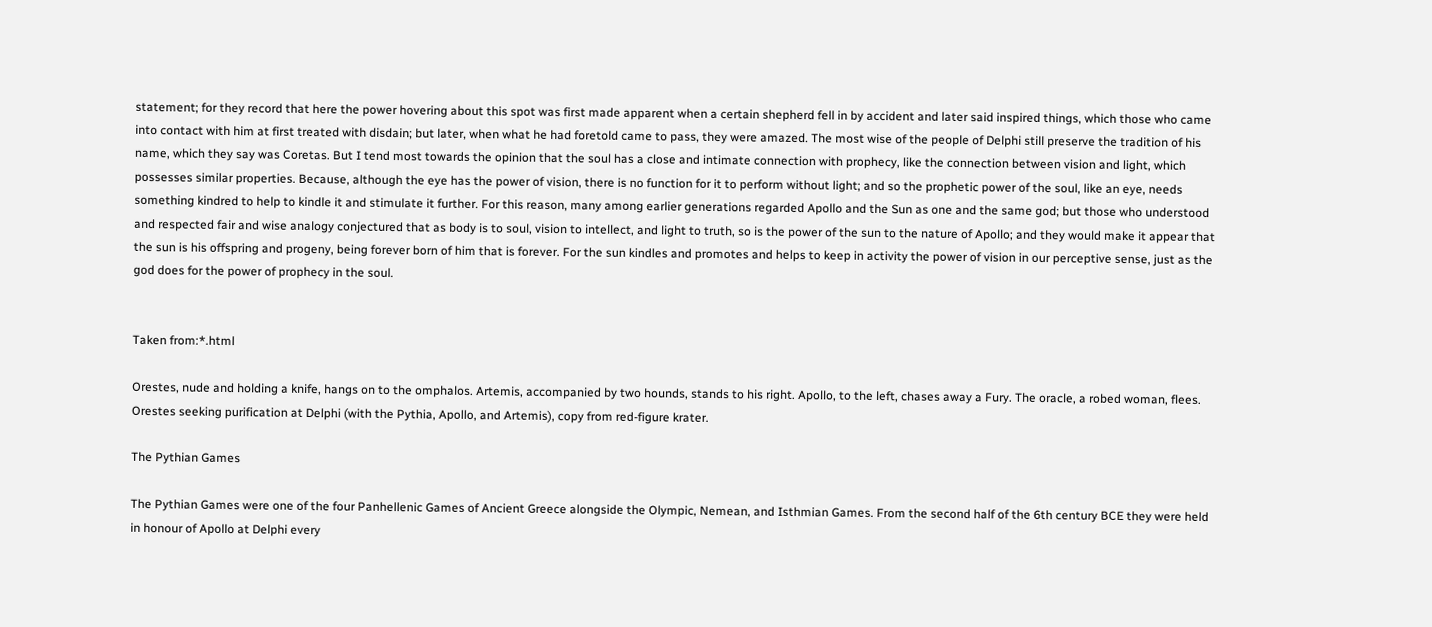statement; for they record that here the power hovering about this spot was first made apparent when a certain shepherd fell in by accident and later said inspired things, which those who came into contact with him at first treated with disdain; but later, when what he had foretold came to pass, they were amazed. The most wise of the people of Delphi still preserve the tradition of his name, which they say was Coretas. But I tend most towards the opinion that the soul has a close and intimate connection with prophecy, like the connection between vision and light, which possesses similar properties. Because, although the eye has the power of vision, there is no function for it to perform without light; and so the prophetic power of the soul, like an eye, needs something kindred to help to kindle it and stimulate it further. For this reason, many among earlier generations regarded Apollo and the Sun as one and the same god; but those who understood and respected fair and wise analogy conjectured that as body is to soul, vision to intellect, and light to truth, so is the power of the sun to the nature of Apollo; and they would make it appear that the sun is his offspring and progeny, being forever born of him that is forever. For the sun kindles and promotes and helps to keep in activity the power of vision in our perceptive sense, just as the god does for the power of prophecy in the soul.


Taken from:*.html

Orestes, nude and holding a knife, hangs on to the omphalos. Artemis, accompanied by two hounds, stands to his right. Apollo, to the left, chases away a Fury. The oracle, a robed woman, flees.
Orestes seeking purification at Delphi (with the Pythia, Apollo, and Artemis), copy from red-figure krater.

The Pythian Games

The Pythian Games were one of the four Panhellenic Games of Ancient Greece alongside the Olympic, Nemean, and Isthmian Games. From the second half of the 6th century BCE they were held in honour of Apollo at Delphi every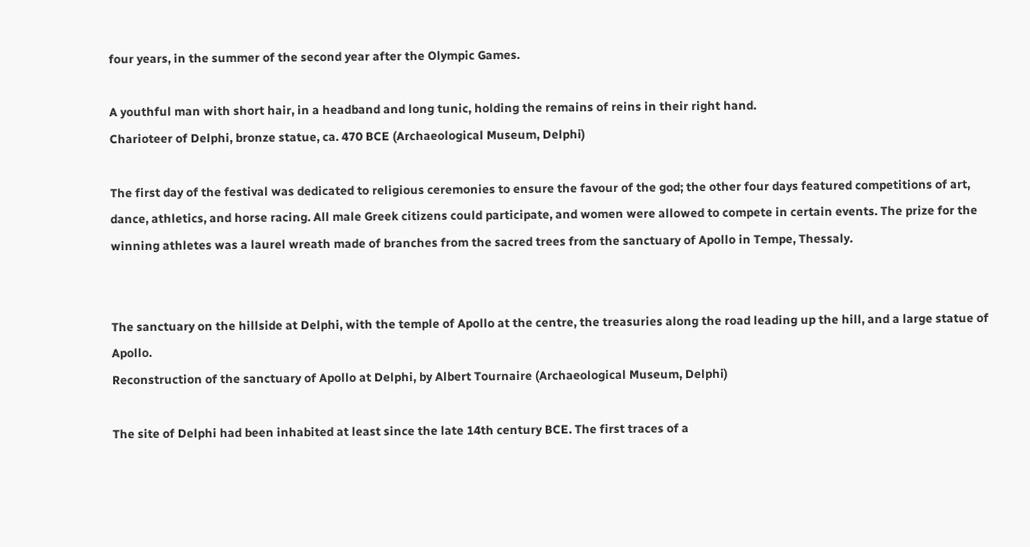four years, in the summer of the second year after the Olympic Games.

A youthful man with short hair, in a headband and long tunic, holding the remains of reins in their right hand.
Charioteer of Delphi, bronze statue, ca. 470 BCE (Archaeological Museum, Delphi)

The first day of the festival was dedicated to religious ceremonies to ensure the favour of the god; the other four days featured competitions of art, dance, athletics, and horse racing. All male Greek citizens could participate, and women were allowed to compete in certain events. The prize for the winning athletes was a laurel wreath made of branches from the sacred trees from the sanctuary of Apollo in Tempe, Thessaly.


The sanctuary on the hillside at Delphi, with the temple of Apollo at the centre, the treasuries along the road leading up the hill, and a large statue of Apollo.
Reconstruction of the sanctuary of Apollo at Delphi, by Albert Tournaire (Archaeological Museum, Delphi)

The site of Delphi had been inhabited at least since the late 14th century BCE. The first traces of a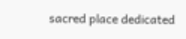sacred place dedicated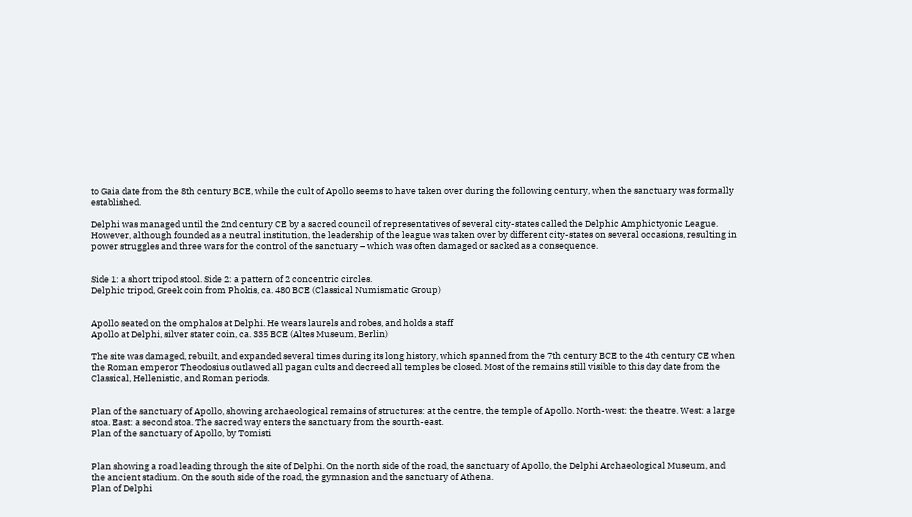to Gaia date from the 8th century BCE, while the cult of Apollo seems to have taken over during the following century, when the sanctuary was formally established.

Delphi was managed until the 2nd century CE by a sacred council of representatives of several city-states called the Delphic Amphictyonic League. However, although founded as a neutral institution, the leadership of the league was taken over by different city-states on several occasions, resulting in power struggles and three wars for the control of the sanctuary – which was often damaged or sacked as a consequence.


Side 1: a short tripod stool. Side 2: a pattern of 2 concentric circles.
Delphic tripod, Greek coin from Phokis, ca. 480 BCE (Classical Numismatic Group)


Apollo seated on the omphalos at Delphi. He wears laurels and robes, and holds a staff
Apollo at Delphi, silver stater coin, ca. 335 BCE (Altes Museum, Berlin)

The site was damaged, rebuilt, and expanded several times during its long history, which spanned from the 7th century BCE to the 4th century CE when the Roman emperor Theodosius outlawed all pagan cults and decreed all temples be closed. Most of the remains still visible to this day date from the Classical, Hellenistic, and Roman periods.


Plan of the sanctuary of Apollo, showing archaeological remains of structures: at the centre, the temple of Apollo. North-west: the theatre. West: a large stoa. East: a second stoa. The sacred way enters the sanctuary from the sourth-east.
Plan of the sanctuary of Apollo, by Tomisti


Plan showing a road leading through the site of Delphi. On the north side of the road, the sanctuary of Apollo, the Delphi Archaeological Museum, and the ancient stadium. On the south side of the road, the gymnasion and the sanctuary of Athena.
Plan of Delphi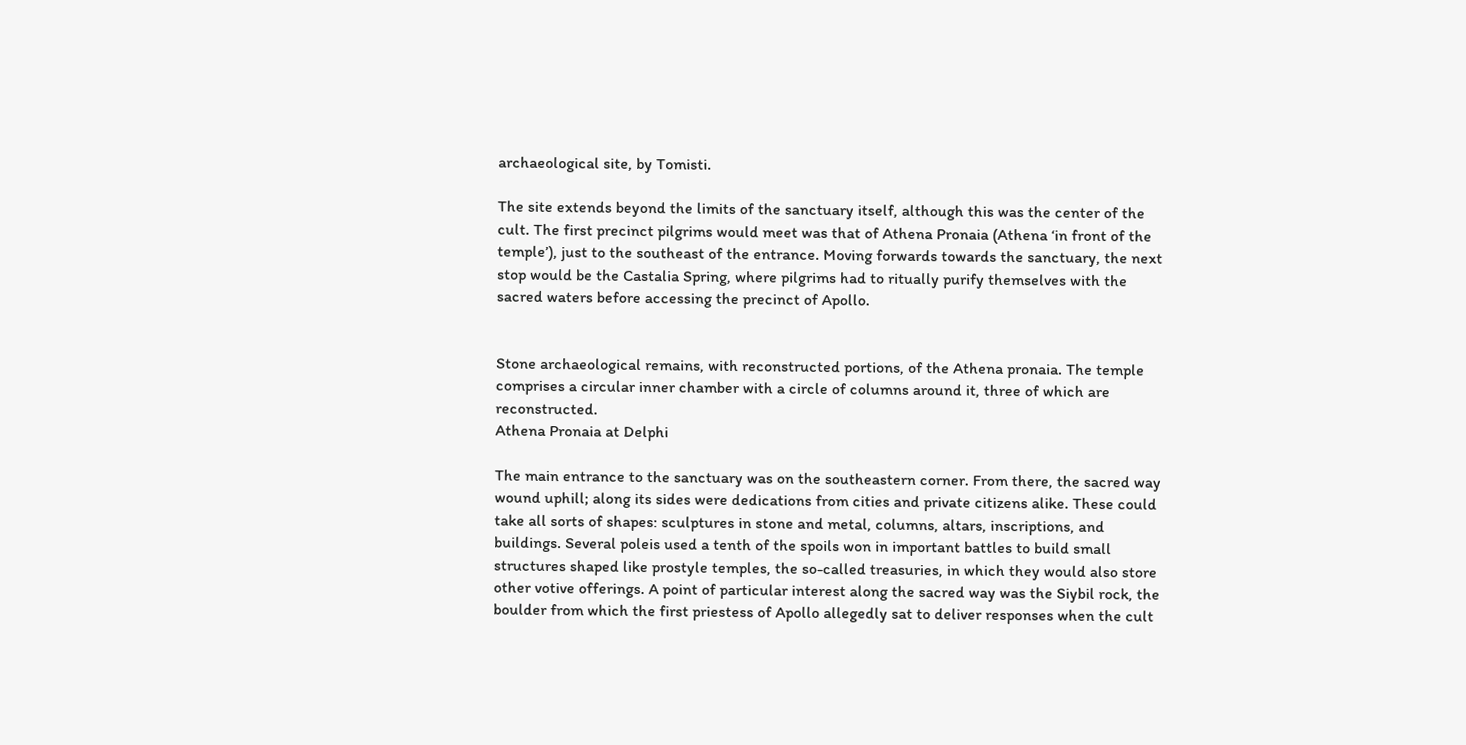archaeological site, by Tomisti.

The site extends beyond the limits of the sanctuary itself, although this was the center of the cult. The first precinct pilgrims would meet was that of Athena Pronaia (Athena ‘in front of the temple’), just to the southeast of the entrance. Moving forwards towards the sanctuary, the next stop would be the Castalia Spring, where pilgrims had to ritually purify themselves with the sacred waters before accessing the precinct of Apollo.


Stone archaeological remains, with reconstructed portions, of the Athena pronaia. The temple comprises a circular inner chamber with a circle of columns around it, three of which are reconstructed.
Athena Pronaia at Delphi

The main entrance to the sanctuary was on the southeastern corner. From there, the sacred way wound uphill; along its sides were dedications from cities and private citizens alike. These could take all sorts of shapes: sculptures in stone and metal, columns, altars, inscriptions, and buildings. Several poleis used a tenth of the spoils won in important battles to build small structures shaped like prostyle temples, the so-called treasuries, in which they would also store other votive offerings. A point of particular interest along the sacred way was the Siybil rock, the boulder from which the first priestess of Apollo allegedly sat to deliver responses when the cult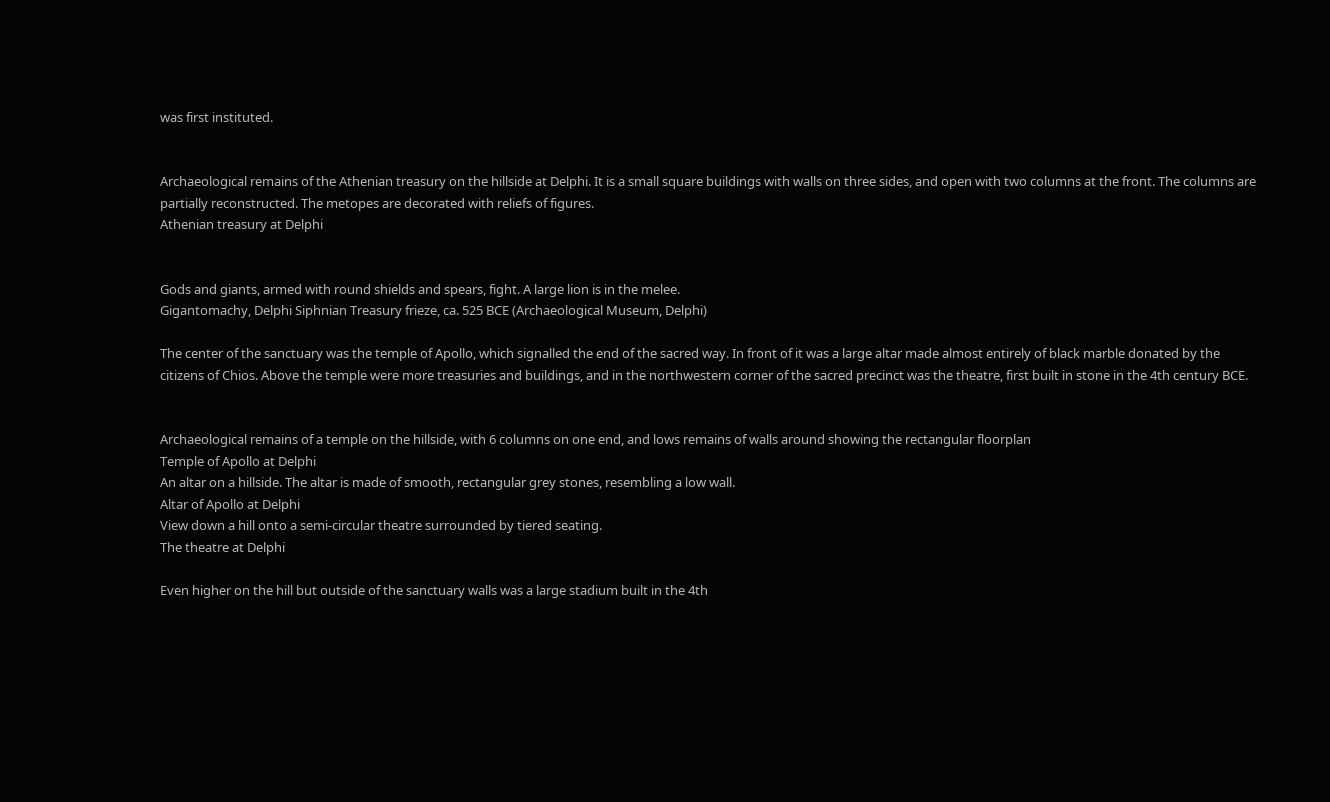was first instituted.


Archaeological remains of the Athenian treasury on the hillside at Delphi. It is a small square buildings with walls on three sides, and open with two columns at the front. The columns are partially reconstructed. The metopes are decorated with reliefs of figures.
Athenian treasury at Delphi


Gods and giants, armed with round shields and spears, fight. A large lion is in the melee.
Gigantomachy, Delphi Siphnian Treasury frieze, ca. 525 BCE (Archaeological Museum, Delphi)

The center of the sanctuary was the temple of Apollo, which signalled the end of the sacred way. In front of it was a large altar made almost entirely of black marble donated by the citizens of Chios. Above the temple were more treasuries and buildings, and in the northwestern corner of the sacred precinct was the theatre, first built in stone in the 4th century BCE.


Archaeological remains of a temple on the hillside, with 6 columns on one end, and lows remains of walls around showing the rectangular floorplan
Temple of Apollo at Delphi
An altar on a hillside. The altar is made of smooth, rectangular grey stones, resembling a low wall.
Altar of Apollo at Delphi
View down a hill onto a semi-circular theatre surrounded by tiered seating.
The theatre at Delphi

Even higher on the hill but outside of the sanctuary walls was a large stadium built in the 4th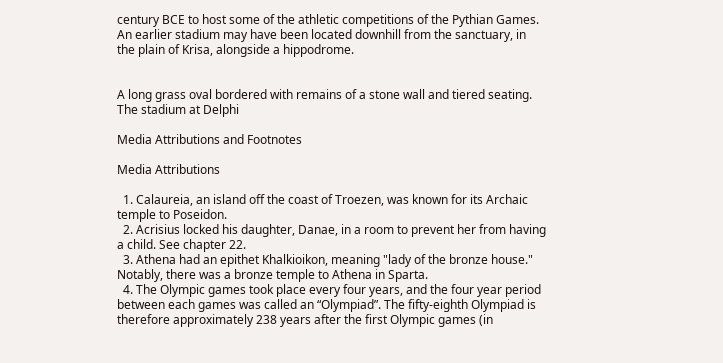century BCE to host some of the athletic competitions of the Pythian Games. An earlier stadium may have been located downhill from the sanctuary, in the plain of Krisa, alongside a hippodrome.


A long grass oval bordered with remains of a stone wall and tiered seating.
The stadium at Delphi

Media Attributions and Footnotes

Media Attributions

  1. Calaureia, an island off the coast of Troezen, was known for its Archaic temple to Poseidon.
  2. Acrisius locked his daughter, Danae, in a room to prevent her from having a child. See chapter 22.
  3. Athena had an epithet Khalkioikon, meaning "lady of the bronze house." Notably, there was a bronze temple to Athena in Sparta.
  4. The Olympic games took place every four years, and the four year period between each games was called an “Olympiad”. The fifty-eighth Olympiad is therefore approximately 238 years after the first Olympic games (in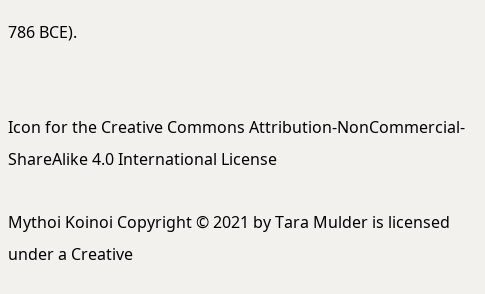786 BCE).


Icon for the Creative Commons Attribution-NonCommercial-ShareAlike 4.0 International License

Mythoi Koinoi Copyright © 2021 by Tara Mulder is licensed under a Creative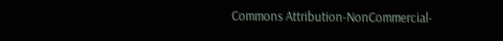Commons Attribution-NonCommercial-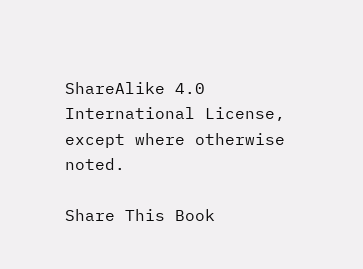ShareAlike 4.0 International License, except where otherwise noted.

Share This Book